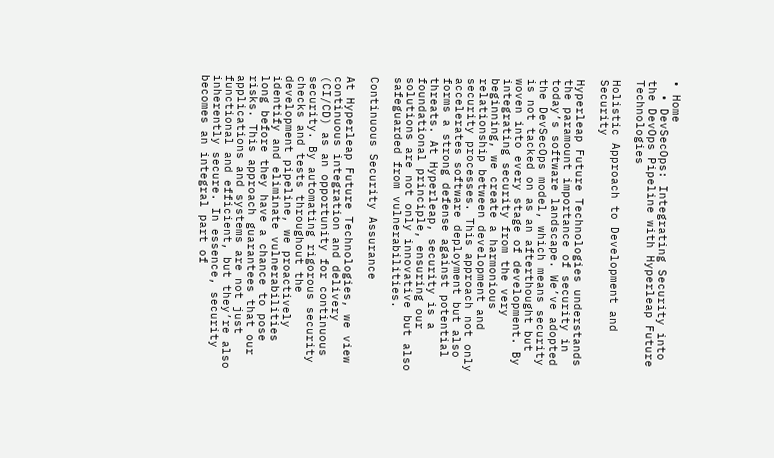• Home
  • DevSecOps: Integrating Security into the DevOps Pipeline with Hyperleap Future Technologies

Holistic Approach to Development and Security

Hyperleap Future Technologies understands the paramount importance of security in today’s software landscape. We’ve adopted the DevSecOps model, which means security is not tacked on as an afterthought but woven into every stage of development. By integrating security from the very beginning, we create a harmonious relationship between development and security processes. This approach not only accelerates software deployment but also forms a strong defense against potential threats. At Hyperleap, security is a foundational principle, ensuring our solutions are not only innovative but also safeguarded from vulnerabilities.

Continuous Security Assurance

At Hyperleap Future Technologies, we view continuous integration and delivery (CI/CD) as an opportunity for continuous security. By automating rigorous security checks and tests throughout the development pipeline, we proactively identify and eliminate vulnerabilities long before they have a chance to pose risks. This approach guarantees that our applications and systems are not just functional and efficient, but they’re also inherently secure. In essence, security becomes an integral part of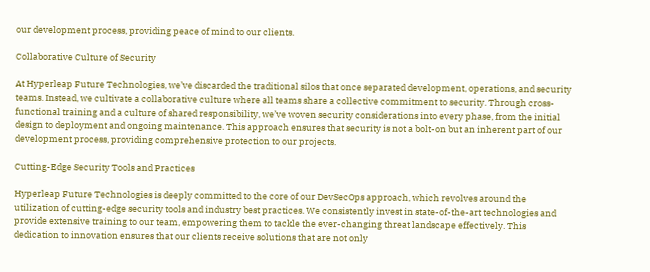our development process, providing peace of mind to our clients.

Collaborative Culture of Security

At Hyperleap Future Technologies, we’ve discarded the traditional silos that once separated development, operations, and security teams. Instead, we cultivate a collaborative culture where all teams share a collective commitment to security. Through cross-functional training and a culture of shared responsibility, we’ve woven security considerations into every phase, from the initial design to deployment and ongoing maintenance. This approach ensures that security is not a bolt-on but an inherent part of our development process, providing comprehensive protection to our projects.

Cutting-Edge Security Tools and Practices

Hyperleap Future Technologies is deeply committed to the core of our DevSecOps approach, which revolves around the utilization of cutting-edge security tools and industry best practices. We consistently invest in state-of-the-art technologies and provide extensive training to our team, empowering them to tackle the ever-changing threat landscape effectively. This dedication to innovation ensures that our clients receive solutions that are not only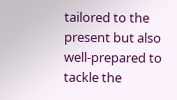tailored to the present but also well-prepared to tackle the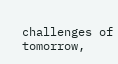challenges of tomorrow,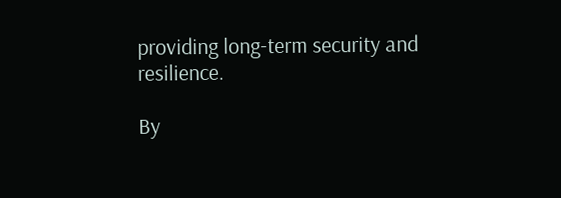providing long-term security and resilience.

By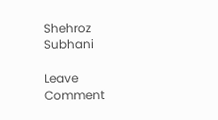Shehroz Subhani

Leave Comment